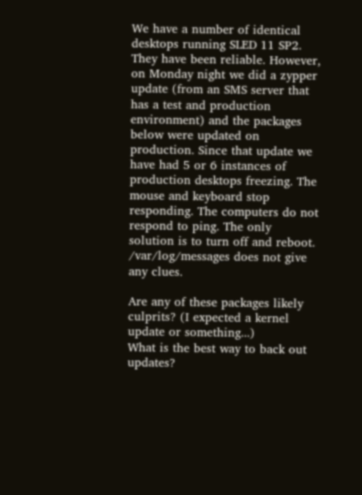We have a number of identical desktops running SLED 11 SP2. They have been reliable. However, on Monday night we did a zypper update (from an SMS server that has a test and production environment) and the packages below were updated on production. Since that update we have had 5 or 6 instances of production desktops freezing. The mouse and keyboard stop responding. The computers do not respond to ping. The only solution is to turn off and reboot. /var/log/messages does not give any clues.

Are any of these packages likely culprits? (I expected a kernel update or something...)
What is the best way to back out updates?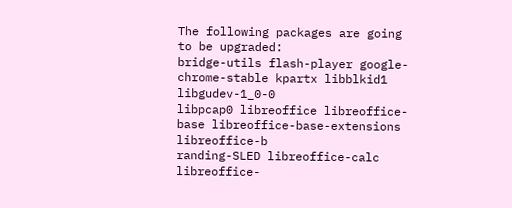The following packages are going to be upgraded:
bridge-utils flash-player google-chrome-stable kpartx libblkid1 libgudev-1_0-0
libpcap0 libreoffice libreoffice-base libreoffice-base-extensions libreoffice-b
randing-SLED libreoffice-calc libreoffice-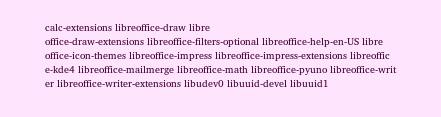calc-extensions libreoffice-draw libre
office-draw-extensions libreoffice-filters-optional libreoffice-help-en-US libre
office-icon-themes libreoffice-impress libreoffice-impress-extensions libreoffic
e-kde4 libreoffice-mailmerge libreoffice-math libreoffice-pyuno libreoffice-writ
er libreoffice-writer-extensions libudev0 libuuid-devel libuuid1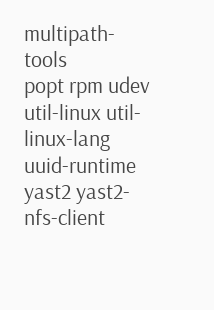multipath-tools
popt rpm udev util-linux util-linux-lang uuid-runtime yast2 yast2-nfs-client